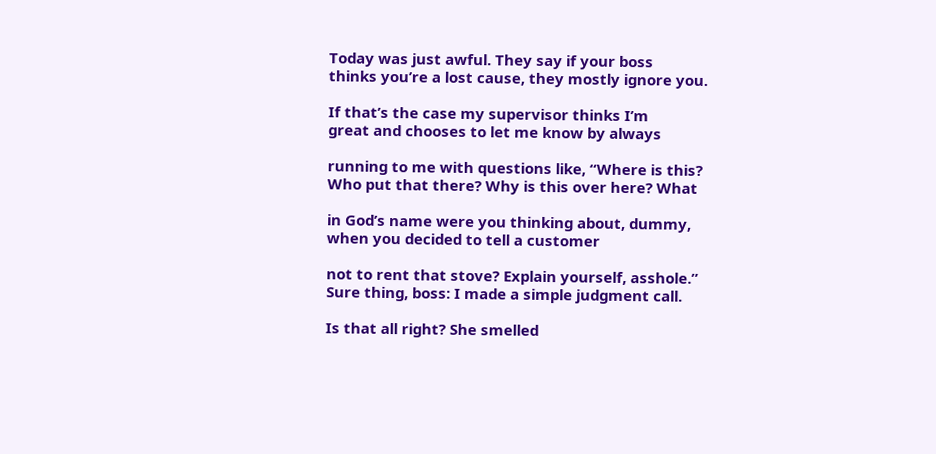Today was just awful. They say if your boss
thinks you’re a lost cause, they mostly ignore you.

If that’s the case my supervisor thinks I’m
great and chooses to let me know by always

running to me with questions like, “Where is this?
Who put that there? Why is this over here? What

in God’s name were you thinking about, dummy,
when you decided to tell a customer

not to rent that stove? Explain yourself, asshole.”
Sure thing, boss: I made a simple judgment call.

Is that all right? She smelled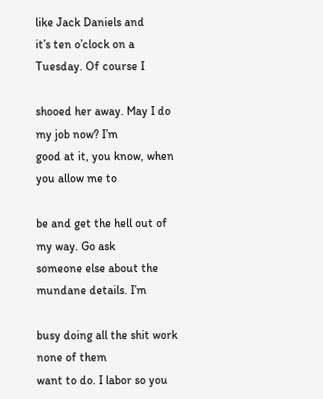like Jack Daniels and
it’s ten o’clock on a Tuesday. Of course I

shooed her away. May I do my job now? I’m
good at it, you know, when you allow me to

be and get the hell out of my way. Go ask
someone else about the mundane details. I’m

busy doing all the shit work none of them
want to do. I labor so you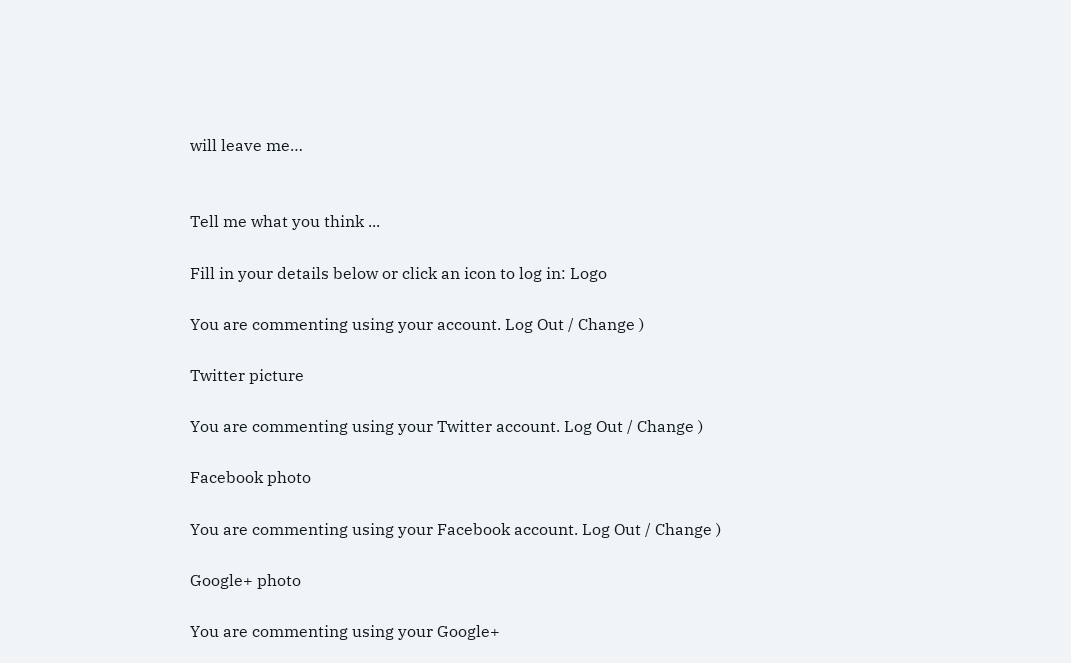will leave me…


Tell me what you think ...

Fill in your details below or click an icon to log in: Logo

You are commenting using your account. Log Out / Change )

Twitter picture

You are commenting using your Twitter account. Log Out / Change )

Facebook photo

You are commenting using your Facebook account. Log Out / Change )

Google+ photo

You are commenting using your Google+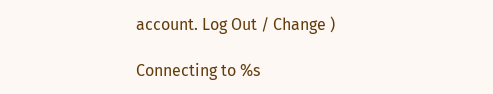account. Log Out / Change )

Connecting to %s